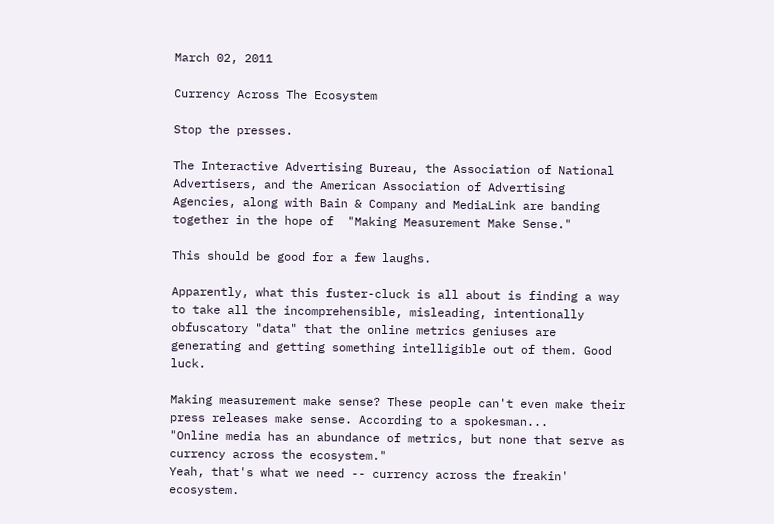March 02, 2011

Currency Across The Ecosystem

Stop the presses.

The Interactive Advertising Bureau, the Association of National Advertisers, and the American Association of Advertising Agencies, along with Bain & Company and MediaLink are banding together in the hope of  "Making Measurement Make Sense."

This should be good for a few laughs.

Apparently, what this fuster-cluck is all about is finding a way to take all the incomprehensible, misleading, intentionally obfuscatory "data" that the online metrics geniuses are generating and getting something intelligible out of them. Good luck.

Making measurement make sense? These people can't even make their press releases make sense. According to a spokesman...
"Online media has an abundance of metrics, but none that serve as currency across the ecosystem."
Yeah, that's what we need -- currency across the freakin' ecosystem.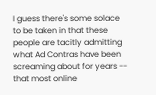I guess there's some solace to be taken in that these people are tacitly admitting what Ad Contras have been screaming about for years -- that most online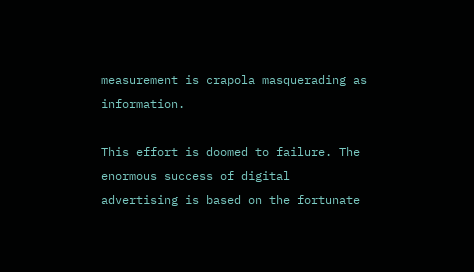measurement is crapola masquerading as information.

This effort is doomed to failure. The enormous success of digital advertising is based on the fortunate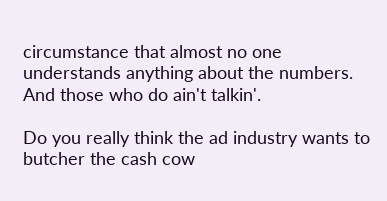circumstance that almost no one understands anything about the numbers. And those who do ain't talkin'.

Do you really think the ad industry wants to butcher the cash cow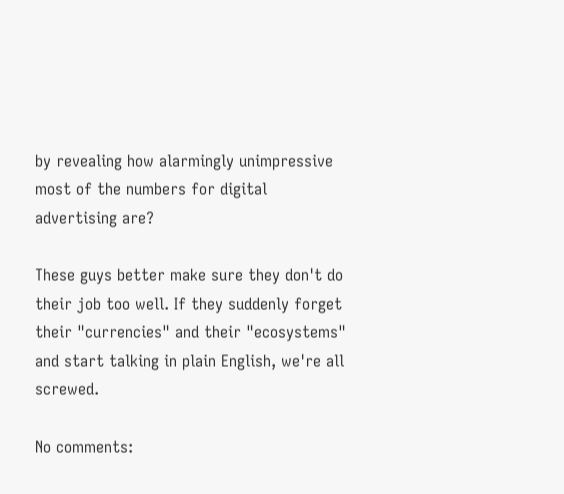by revealing how alarmingly unimpressive most of the numbers for digital advertising are?

These guys better make sure they don't do their job too well. If they suddenly forget their "currencies" and their "ecosystems" and start talking in plain English, we're all screwed.

No comments: